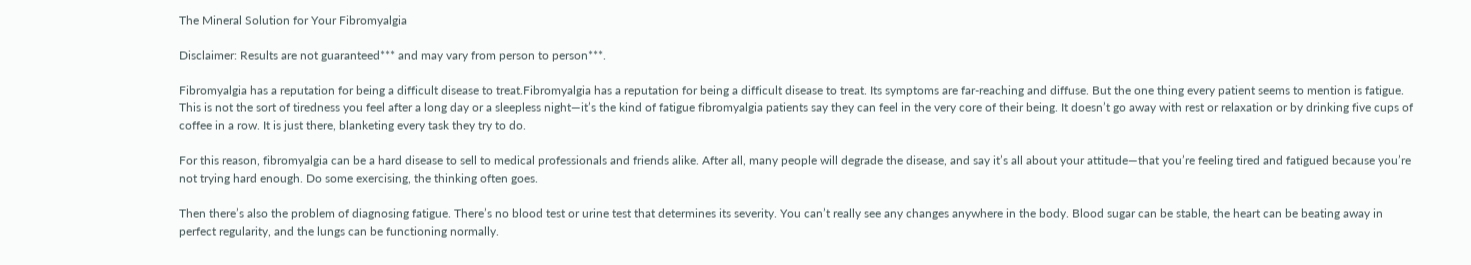The Mineral Solution for Your Fibromyalgia

Disclaimer: Results are not guaranteed*** and may vary from person to person***.

Fibromyalgia has a reputation for being a difficult disease to treat.Fibromyalgia has a reputation for being a difficult disease to treat. Its symptoms are far-reaching and diffuse. But the one thing every patient seems to mention is fatigue. This is not the sort of tiredness you feel after a long day or a sleepless night—it’s the kind of fatigue fibromyalgia patients say they can feel in the very core of their being. It doesn’t go away with rest or relaxation or by drinking five cups of coffee in a row. It is just there, blanketing every task they try to do.

For this reason, fibromyalgia can be a hard disease to sell to medical professionals and friends alike. After all, many people will degrade the disease, and say it’s all about your attitude—that you’re feeling tired and fatigued because you’re not trying hard enough. Do some exercising, the thinking often goes.

Then there’s also the problem of diagnosing fatigue. There’s no blood test or urine test that determines its severity. You can’t really see any changes anywhere in the body. Blood sugar can be stable, the heart can be beating away in perfect regularity, and the lungs can be functioning normally.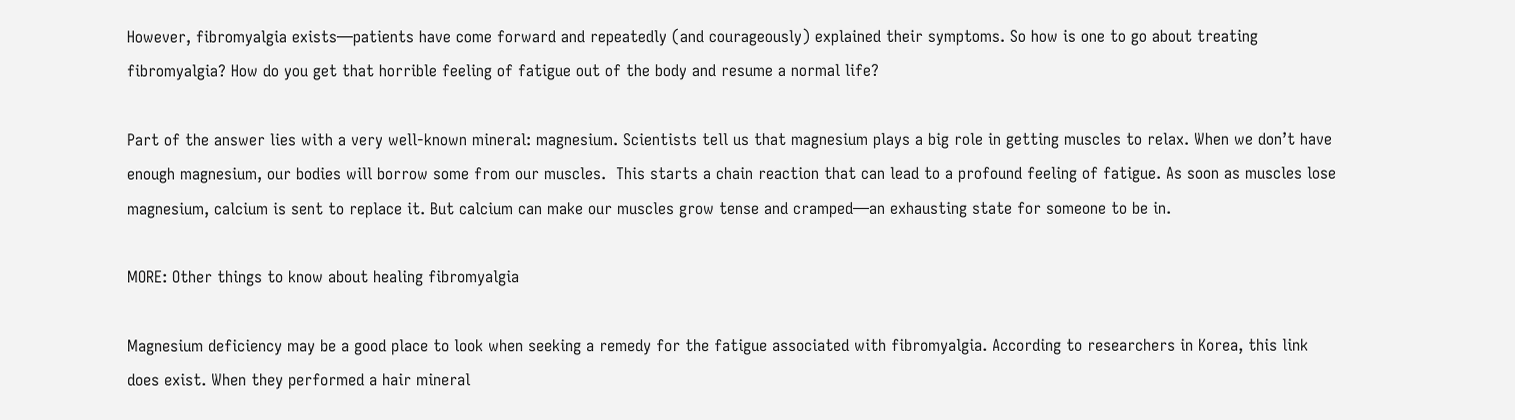However, fibromyalgia exists—patients have come forward and repeatedly (and courageously) explained their symptoms. So how is one to go about treating fibromyalgia? How do you get that horrible feeling of fatigue out of the body and resume a normal life?

Part of the answer lies with a very well-known mineral: magnesium. Scientists tell us that magnesium plays a big role in getting muscles to relax. When we don’t have enough magnesium, our bodies will borrow some from our muscles.  This starts a chain reaction that can lead to a profound feeling of fatigue. As soon as muscles lose magnesium, calcium is sent to replace it. But calcium can make our muscles grow tense and cramped—an exhausting state for someone to be in.

MORE: Other things to know about healing fibromyalgia

Magnesium deficiency may be a good place to look when seeking a remedy for the fatigue associated with fibromyalgia. According to researchers in Korea, this link does exist. When they performed a hair mineral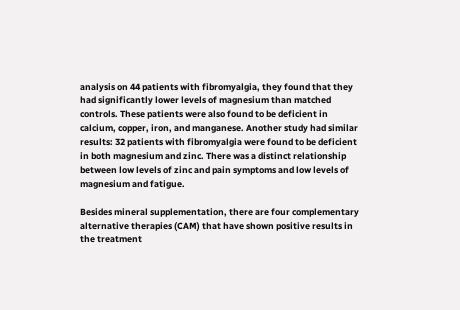analysis on 44 patients with fibromyalgia, they found that they had significantly lower levels of magnesium than matched controls. These patients were also found to be deficient in calcium, copper, iron, and manganese. Another study had similar results: 32 patients with fibromyalgia were found to be deficient in both magnesium and zinc. There was a distinct relationship between low levels of zinc and pain symptoms and low levels of magnesium and fatigue.

Besides mineral supplementation, there are four complementary alternative therapies (CAM) that have shown positive results in the treatment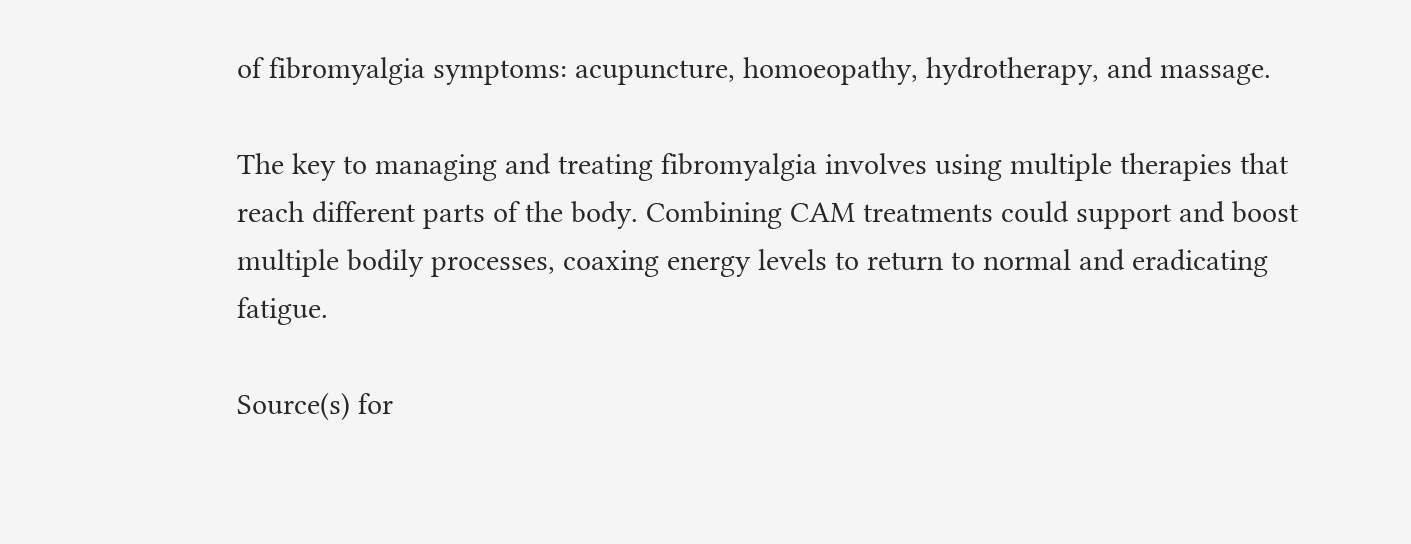of fibromyalgia symptoms: acupuncture, homoeopathy, hydrotherapy, and massage.

The key to managing and treating fibromyalgia involves using multiple therapies that reach different parts of the body. Combining CAM treatments could support and boost multiple bodily processes, coaxing energy levels to return to normal and eradicating fatigue.

Source(s) for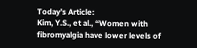Today’s Article:
Kim, Y.S., et al., “Women with fibromyalgia have lower levels of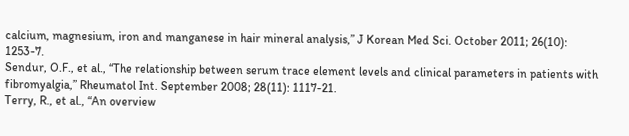calcium, magnesium, iron and manganese in hair mineral analysis,” J Korean Med Sci. October 2011; 26(10): 1253-7.
Sendur, O.F., et al., “The relationship between serum trace element levels and clinical parameters in patients with fibromyalgia,” Rheumatol Int. September 2008; 28(11): 1117-21.
Terry, R., et al., “An overview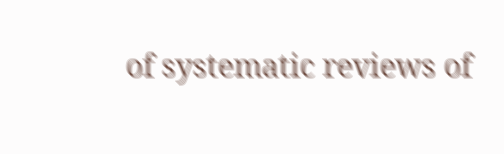of systematic reviews of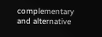complementary and alternative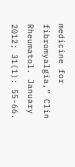medicine for fibromyalgia,” Clin Rheumatol. January 2012; 31(1): 55-66.